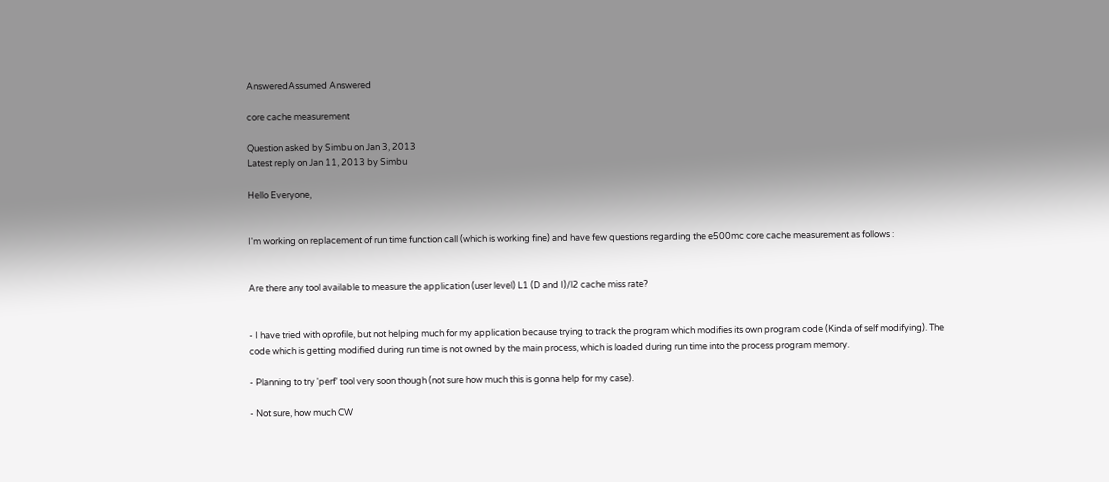AnsweredAssumed Answered

core cache measurement

Question asked by Simbu on Jan 3, 2013
Latest reply on Jan 11, 2013 by Simbu

Hello Everyone,


I'm working on replacement of run time function call (which is working fine) and have few questions regarding the e500mc core cache measurement as follows :


Are there any tool available to measure the application (user level) L1 (D and I)/l2 cache miss rate?


- I have tried with oprofile, but not helping much for my application because trying to track the program which modifies its own program code (Kinda of self modifying). The code which is getting modified during run time is not owned by the main process, which is loaded during run time into the process program memory.

- Planning to try 'perf' tool very soon though (not sure how much this is gonna help for my case).

- Not sure, how much CW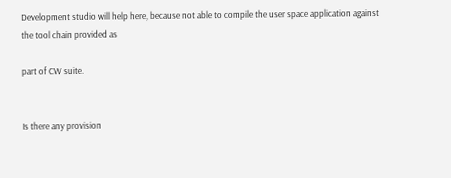Development studio will help here, because not able to compile the user space application against the tool chain provided as

part of CW suite.


Is there any provision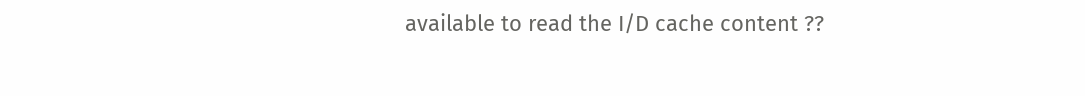available to read the I/D cache content ??